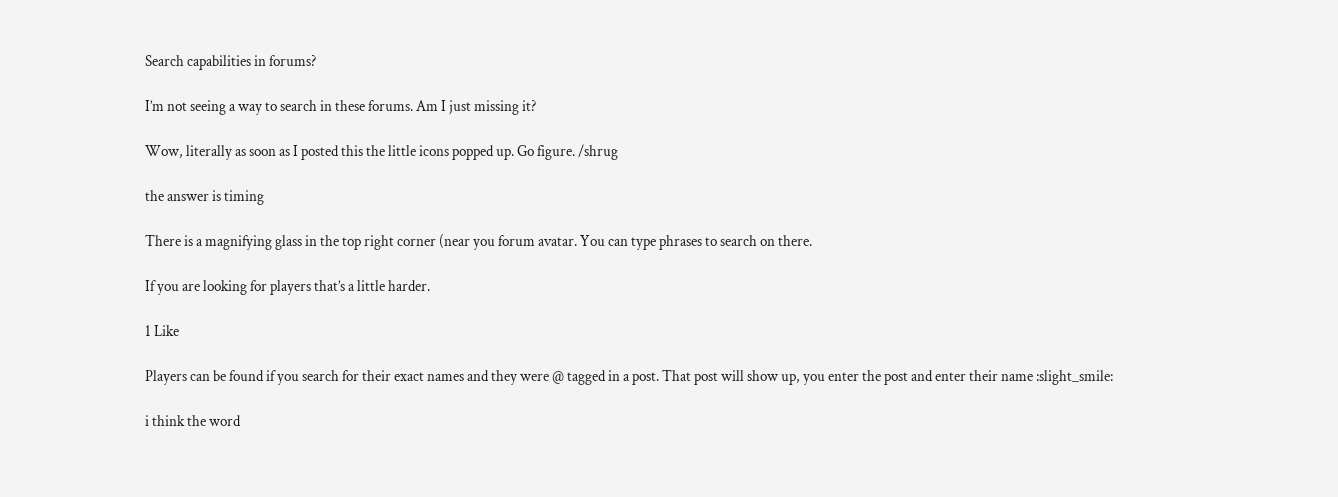Search capabilities in forums?

I’m not seeing a way to search in these forums. Am I just missing it?

Wow, literally as soon as I posted this the little icons popped up. Go figure. /shrug

the answer is timing

There is a magnifying glass in the top right corner (near you forum avatar. You can type phrases to search on there.

If you are looking for players that’s a little harder.

1 Like

Players can be found if you search for their exact names and they were @ tagged in a post. That post will show up, you enter the post and enter their name :slight_smile:

i think the word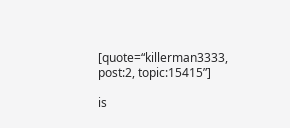[quote=“killerman3333, post:2, topic:15415”]

is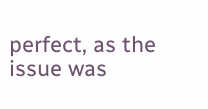perfect, as the issue was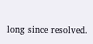long since resolved.